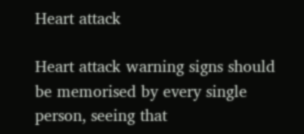Heart attack

Heart attack warning signs should be memorised by every single person, seeing that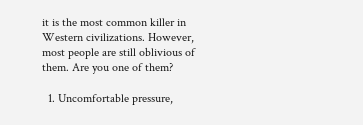it is the most common killer in Western civilizations. However, most people are still oblivious of them. Are you one of them?

  1. Uncomfortable pressure,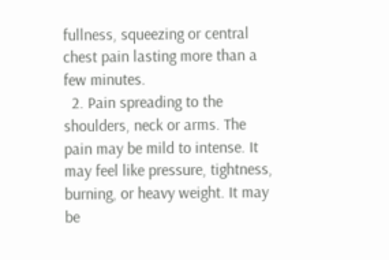fullness, squeezing or central chest pain lasting more than a few minutes.
  2. Pain spreading to the shoulders, neck or arms. The pain may be mild to intense. It may feel like pressure, tightness, burning, or heavy weight. It may be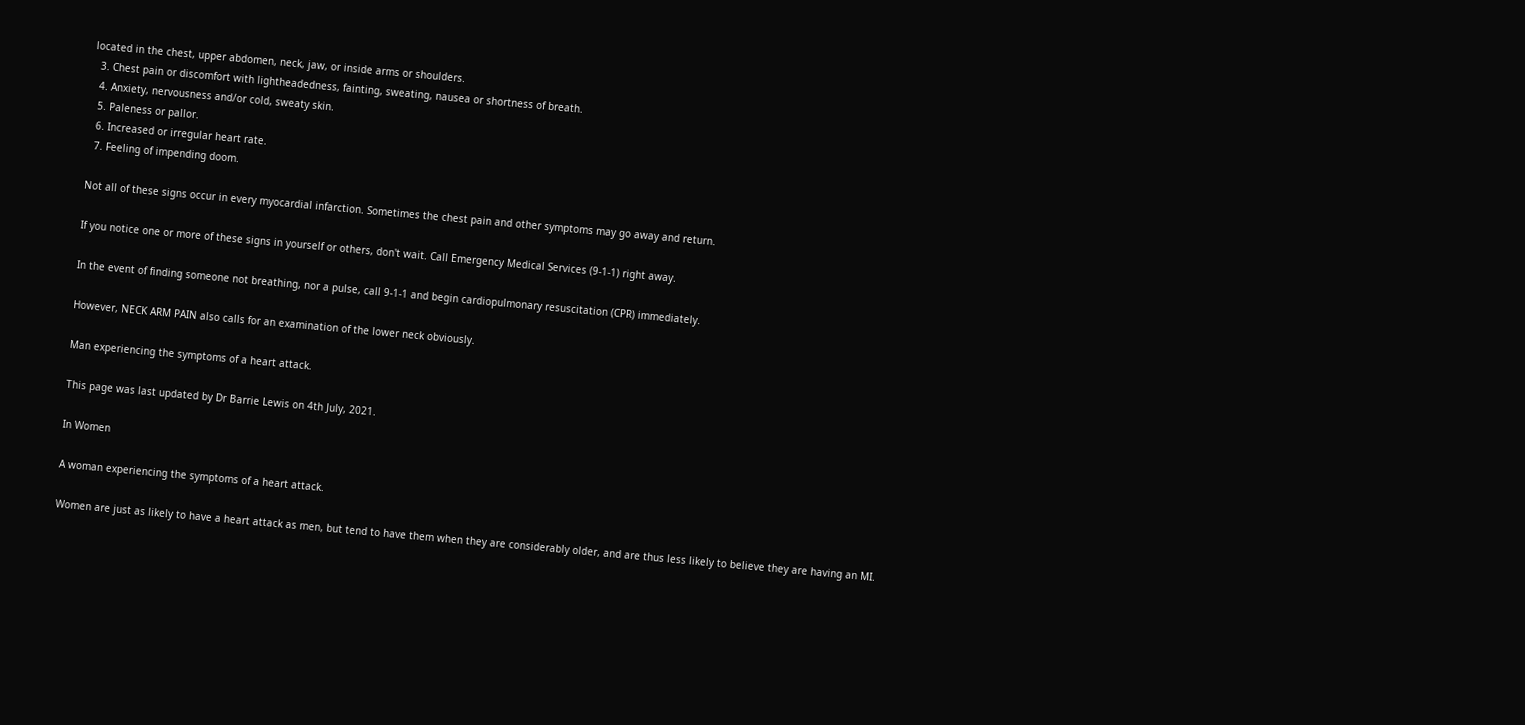located in the chest, upper abdomen, neck, jaw, or inside arms or shoulders.
  3. Chest pain or discomfort with lightheadedness, fainting, sweating, nausea or shortness of breath.
  4. Anxiety, nervousness and/or cold, sweaty skin.
  5. Paleness or pallor.
  6. Increased or irregular heart rate.
  7. Feeling of impending doom.

Not all of these signs occur in every myocardial infarction. Sometimes the chest pain and other symptoms may go away and return.

If you notice one or more of these signs in yourself or others, don't wait. Call Emergency Medical Services (9-1-1) right away.

In the event of finding someone not breathing, nor a pulse, call 9-1-1 and begin cardiopulmonary resuscitation (CPR) immediately.

However, NECK ARM PAIN also calls for an examination of the lower neck obviously.

Man experiencing the symptoms of a heart attack.

This page was last updated by Dr Barrie Lewis on 4th July, 2021.

In Women

A woman experiencing the symptoms of a heart attack.

Women are just as likely to have a heart attack as men, but tend to have them when they are considerably older, and are thus less likely to believe they are having an MI.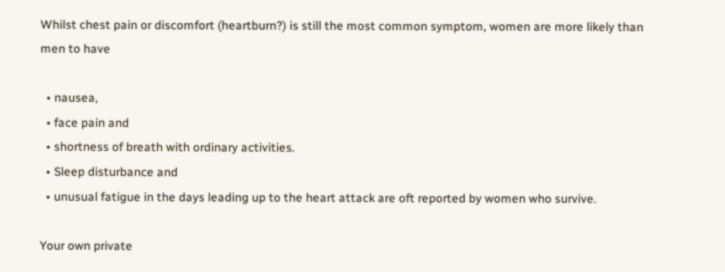Whilst chest pain or discomfort (heartburn?) is still the most common symptom, women are more likely than men to have

  • nausea,
  • face pain and
  • shortness of breath with ordinary activities.
  • Sleep disturbance and
  • unusual fatigue in the days leading up to the heart attack are oft reported by women who survive.

Your own private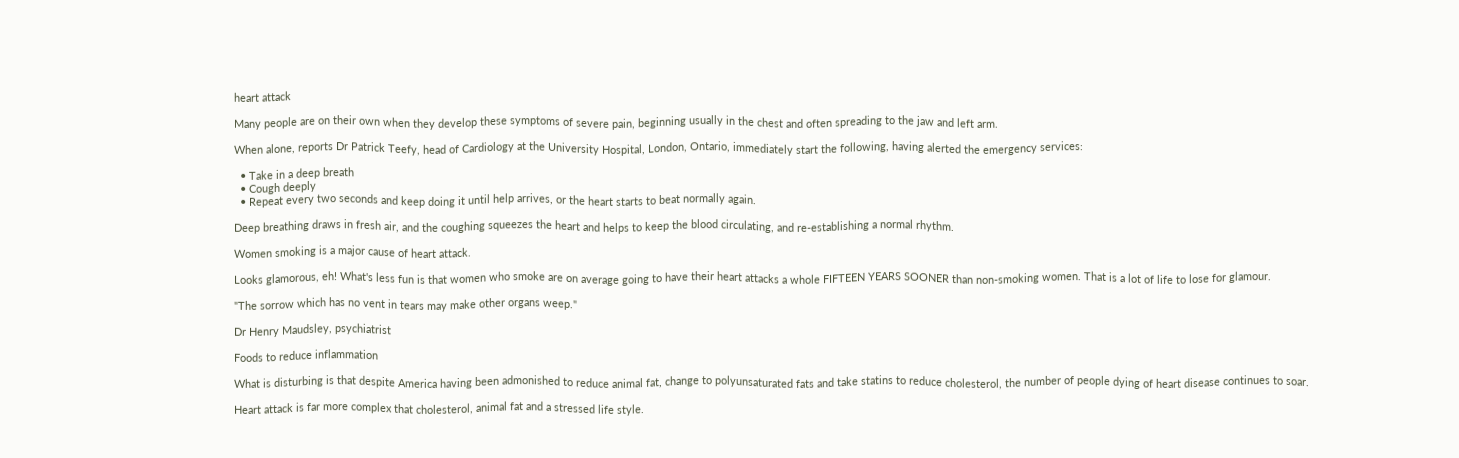heart attack

Many people are on their own when they develop these symptoms of severe pain, beginning usually in the chest and often spreading to the jaw and left arm.

When alone, reports Dr Patrick Teefy, head of Cardiology at the University Hospital, London, Ontario, immediately start the following, having alerted the emergency services:

  • Take in a deep breath
  • Cough deeply
  • Repeat every two seconds and keep doing it until help arrives, or the heart starts to beat normally again.

Deep breathing draws in fresh air, and the coughing squeezes the heart and helps to keep the blood circulating, and re-establishing a normal rhythm.

Women smoking is a major cause of heart attack.

Looks glamorous, eh! What's less fun is that women who smoke are on average going to have their heart attacks a whole FIFTEEN YEARS SOONER than non-smoking women. That is a lot of life to lose for glamour.

"The sorrow which has no vent in tears may make other organs weep."

Dr Henry Maudsley, psychiatrist

Foods to reduce inflammation

What is disturbing is that despite America having been admonished to reduce animal fat, change to polyunsaturated fats and take statins to reduce cholesterol, the number of people dying of heart disease continues to soar.

Heart attack is far more complex that cholesterol, animal fat and a stressed life style.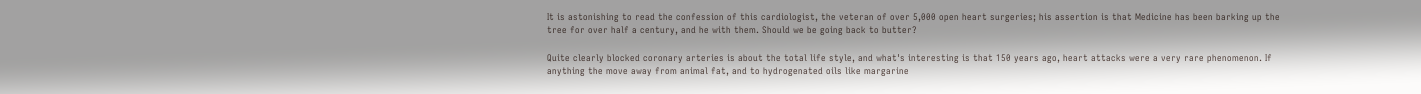It is astonishing to read the confession of this cardiologist, the veteran of over 5,000 open heart surgeries; his assertion is that Medicine has been barking up the tree for over half a century, and he with them. Should we be going back to butter?

Quite clearly blocked coronary arteries is about the total life style, and what's interesting is that 150 years ago, heart attacks were a very rare phenomenon. If anything the move away from animal fat, and to hydrogenated oils like margarine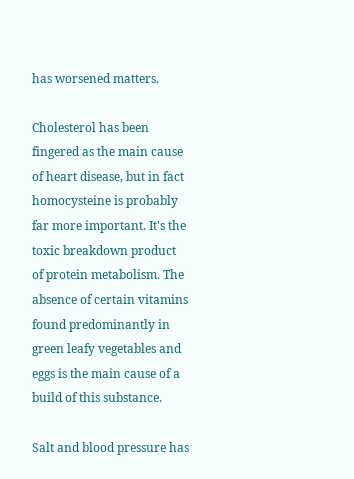has worsened matters.

Cholesterol has been fingered as the main cause of heart disease, but in fact homocysteine is probably far more important. It's the toxic breakdown product of protein metabolism. The absence of certain vitamins found predominantly in green leafy vegetables and eggs is the main cause of a build of this substance.

Salt and blood pressure has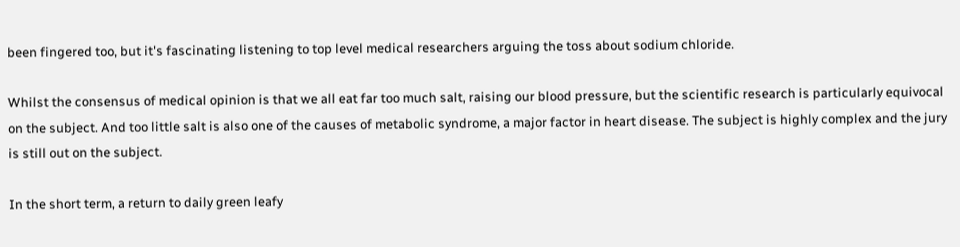been fingered too, but it's fascinating listening to top level medical researchers arguing the toss about sodium chloride.

Whilst the consensus of medical opinion is that we all eat far too much salt, raising our blood pressure, but the scientific research is particularly equivocal on the subject. And too little salt is also one of the causes of metabolic syndrome, a major factor in heart disease. The subject is highly complex and the jury is still out on the subject.

In the short term, a return to daily green leafy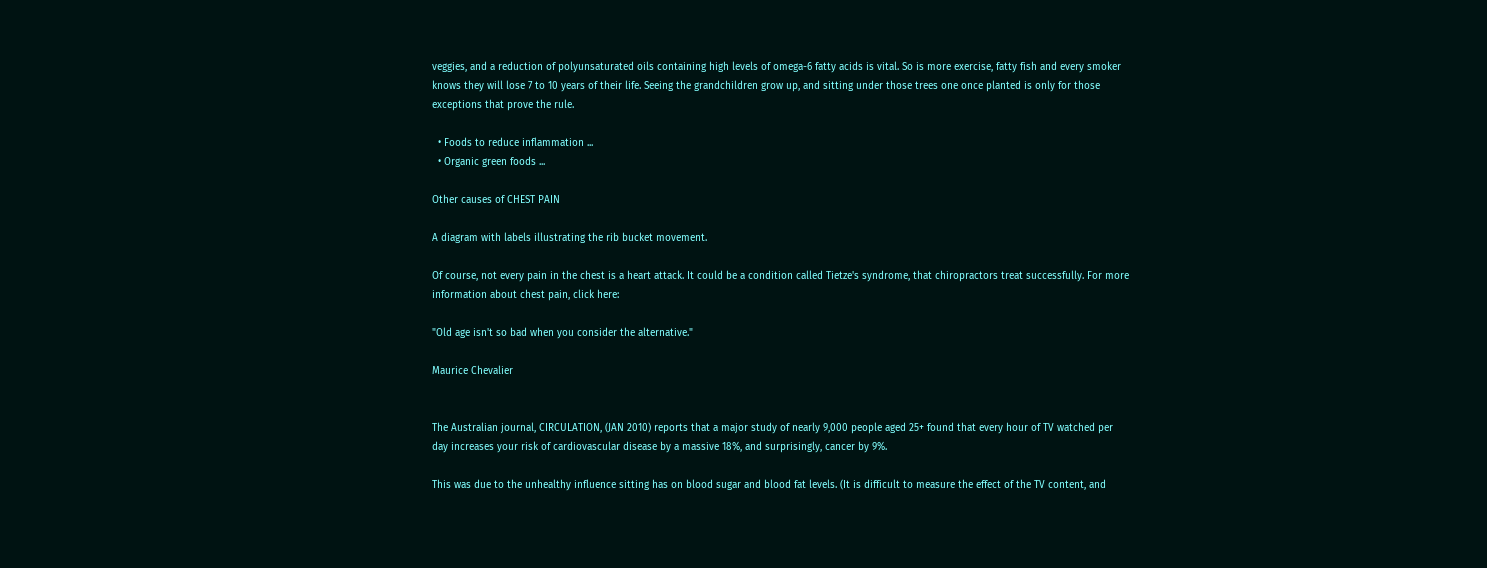veggies, and a reduction of polyunsaturated oils containing high levels of omega-6 fatty acids is vital. So is more exercise, fatty fish and every smoker knows they will lose 7 to 10 years of their life. Seeing the grandchildren grow up, and sitting under those trees one once planted is only for those exceptions that prove the rule.

  • Foods to reduce inflammation ...
  • Organic green foods ...

Other causes of CHEST PAIN

A diagram with labels illustrating the rib bucket movement.

Of course, not every pain in the chest is a heart attack. It could be a condition called Tietze's syndrome, that chiropractors treat successfully. For more information about chest pain, click here:

"Old age isn't so bad when you consider the alternative."

Maurice Chevalier


The Australian journal, CIRCULATION, (JAN 2010) reports that a major study of nearly 9,000 people aged 25+ found that every hour of TV watched per day increases your risk of cardiovascular disease by a massive 18%, and surprisingly, cancer by 9%.

This was due to the unhealthy influence sitting has on blood sugar and blood fat levels. (It is difficult to measure the effect of the TV content, and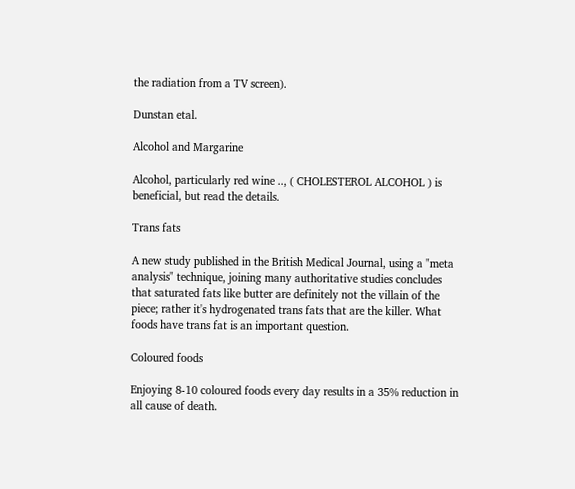the radiation from a TV screen).

Dunstan etal.

Alcohol and Margarine

Alcohol, particularly red wine .., ( CHOLESTEROL ALCOHOL ) is beneficial, but read the details.

Trans fats

A new study published in the British Medical Journal, using a "meta analysis" technique, joining many authoritative studies concludes that saturated fats like butter are definitely not the villain of the piece; rather it's hydrogenated trans fats that are the killer. What foods have trans fat is an important question.

Coloured foods

Enjoying 8-10 coloured foods every day results in a 35% reduction in all cause of death.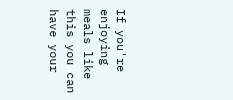If you're enjoying meals like this you can have your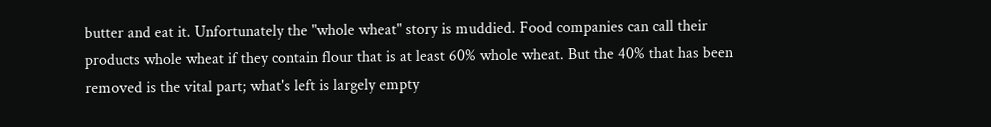butter and eat it. Unfortunately the "whole wheat" story is muddied. Food companies can call their products whole wheat if they contain flour that is at least 60% whole wheat. But the 40% that has been removed is the vital part; what's left is largely empty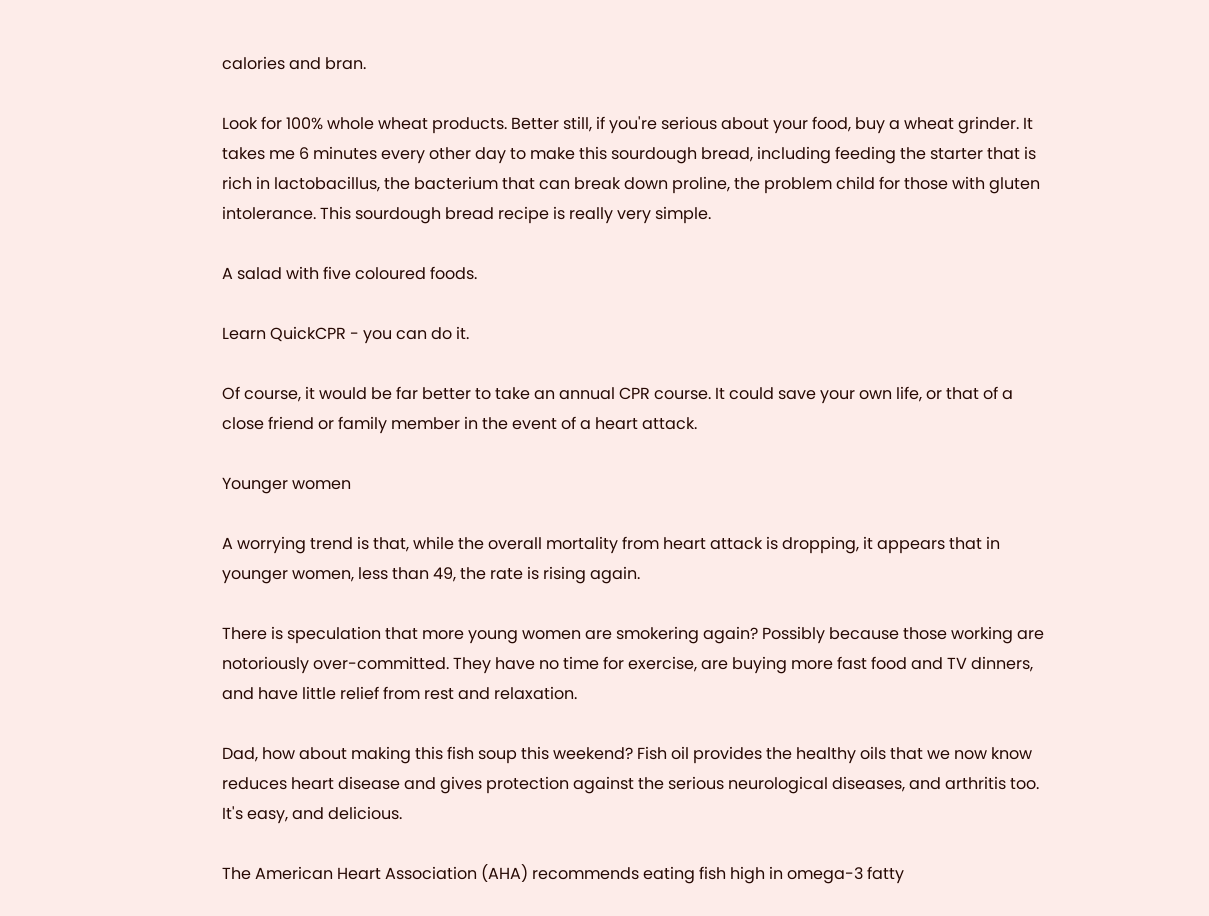calories and bran.

Look for 100% whole wheat products. Better still, if you're serious about your food, buy a wheat grinder. It takes me 6 minutes every other day to make this sourdough bread, including feeding the starter that is rich in lactobacillus, the bacterium that can break down proline, the problem child for those with gluten intolerance. This sourdough bread recipe is really very simple.

A salad with five coloured foods.

Learn QuickCPR - you can do it.

Of course, it would be far better to take an annual CPR course. It could save your own life, or that of a close friend or family member in the event of a heart attack.

Younger women

A worrying trend is that, while the overall mortality from heart attack is dropping, it appears that in younger women, less than 49, the rate is rising again.

There is speculation that more young women are smokering again? Possibly because those working are notoriously over-committed. They have no time for exercise, are buying more fast food and TV dinners, and have little relief from rest and relaxation.

Dad, how about making this fish soup this weekend? Fish oil provides the healthy oils that we now know reduces heart disease and gives protection against the serious neurological diseases, and arthritis too. It's easy, and delicious.

The American Heart Association (AHA) recommends eating fish high in omega-3 fatty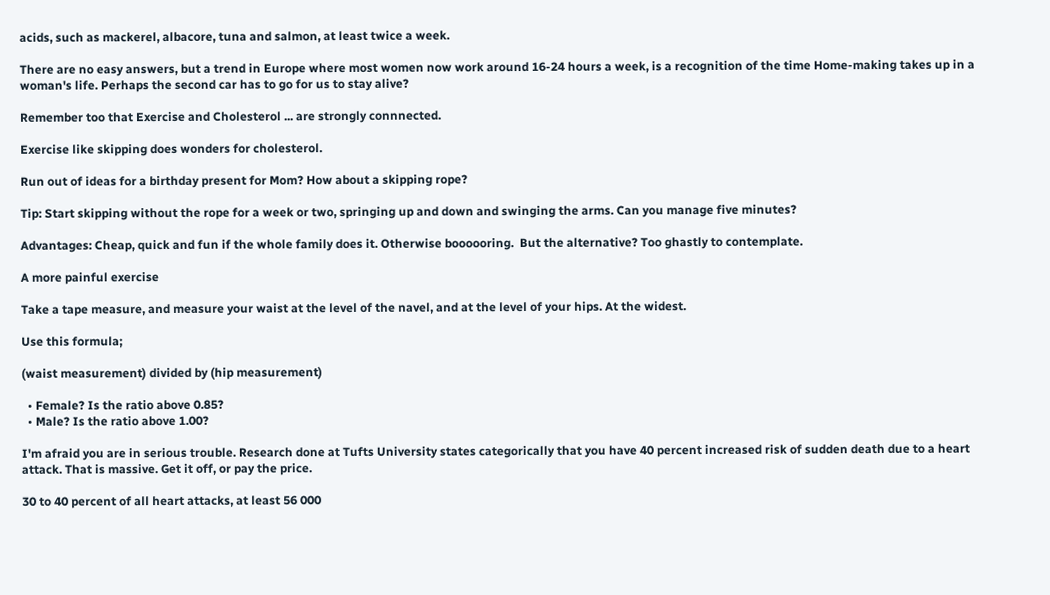acids, such as mackerel, albacore, tuna and salmon, at least twice a week.

There are no easy answers, but a trend in Europe where most women now work around 16-24 hours a week, is a recognition of the time Home-making takes up in a woman's life. Perhaps the second car has to go for us to stay alive?

Remember too that Exercise and Cholesterol ... are strongly connnected.

Exercise like skipping does wonders for cholesterol.

Run out of ideas for a birthday present for Mom? How about a skipping rope?

Tip: Start skipping without the rope for a week or two, springing up and down and swinging the arms. Can you manage five minutes?

Advantages: Cheap, quick and fun if the whole family does it. Otherwise boooooring.  But the alternative? Too ghastly to contemplate.

A more painful exercise

Take a tape measure, and measure your waist at the level of the navel, and at the level of your hips. At the widest.

Use this formula;

(waist measurement) divided by (hip measurement)

  • Female? Is the ratio above 0.85?
  • Male? Is the ratio above 1.00?

I'm afraid you are in serious trouble. Research done at Tufts University states categorically that you have 40 percent increased risk of sudden death due to a heart attack. That is massive. Get it off, or pay the price.

30 to 40 percent of all heart attacks, at least 56 000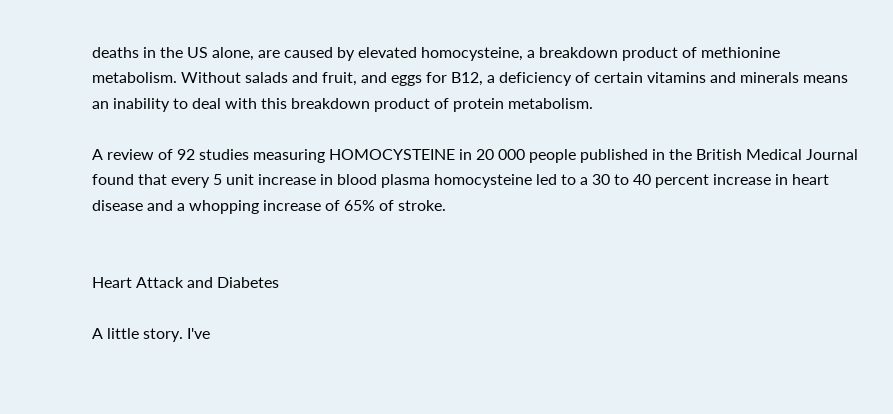deaths in the US alone, are caused by elevated homocysteine, a breakdown product of methionine metabolism. Without salads and fruit, and eggs for B12, a deficiency of certain vitamins and minerals means an inability to deal with this breakdown product of protein metabolism.

A review of 92 studies measuring HOMOCYSTEINE in 20 000 people published in the British Medical Journal found that every 5 unit increase in blood plasma homocysteine led to a 30 to 40 percent increase in heart disease and a whopping increase of 65% of stroke.


Heart Attack and Diabetes

A little story. I've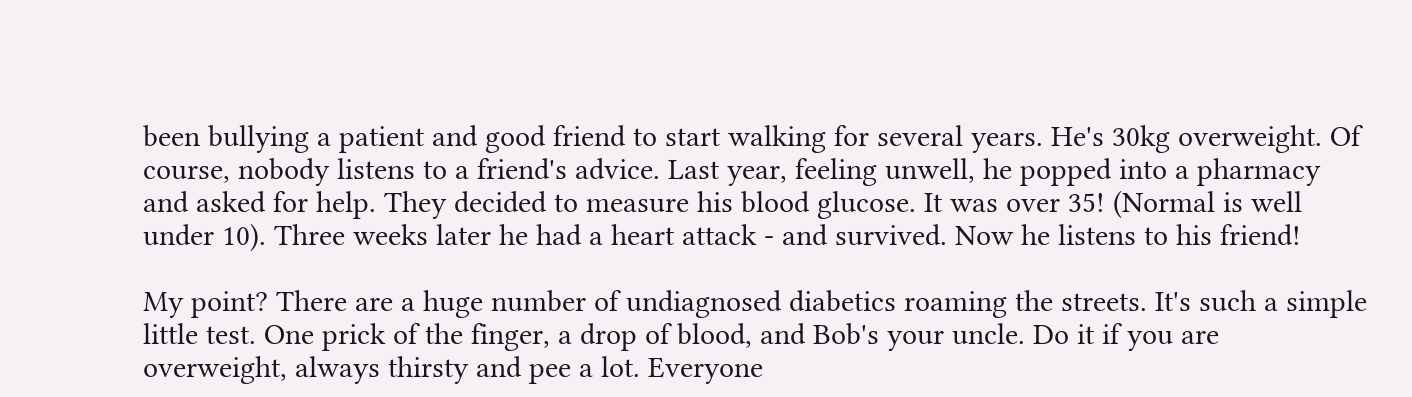been bullying a patient and good friend to start walking for several years. He's 30kg overweight. Of course, nobody listens to a friend's advice. Last year, feeling unwell, he popped into a pharmacy and asked for help. They decided to measure his blood glucose. It was over 35! (Normal is well under 10). Three weeks later he had a heart attack - and survived. Now he listens to his friend!

My point? There are a huge number of undiagnosed diabetics roaming the streets. It's such a simple little test. One prick of the finger, a drop of blood, and Bob's your uncle. Do it if you are overweight, always thirsty and pee a lot. Everyone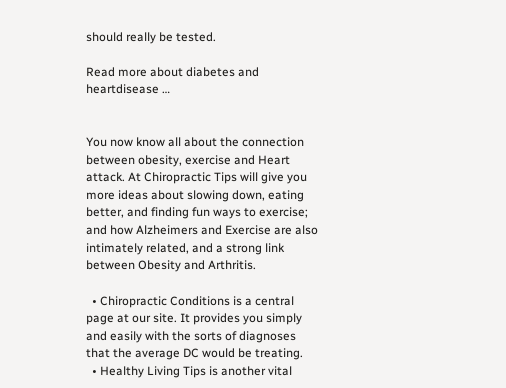should really be tested.

Read more about diabetes and heartdisease …


You now know all about the connection between obesity, exercise and Heart attack. At Chiropractic Tips will give you more ideas about slowing down, eating better, and finding fun ways to exercise; and how Alzheimers and Exercise are also intimately related, and a strong link between Obesity and Arthritis.

  • Chiropractic Conditions is a central page at our site. It provides you simply and easily with the sorts of diagnoses that the average DC would be treating.
  • Healthy Living Tips is another vital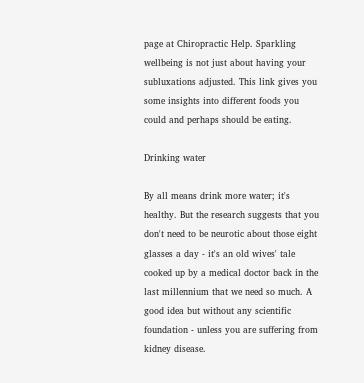page at Chiropractic Help. Sparkling wellbeing is not just about having your subluxations adjusted. This link gives you some insights into different foods you could and perhaps should be eating.

Drinking water

By all means drink more water; it's healthy. But the research suggests that you don't need to be neurotic about those eight glasses a day - it's an old wives' tale cooked up by a medical doctor back in the last millennium that we need so much. A good idea but without any scientific foundation - unless you are suffering from kidney disease.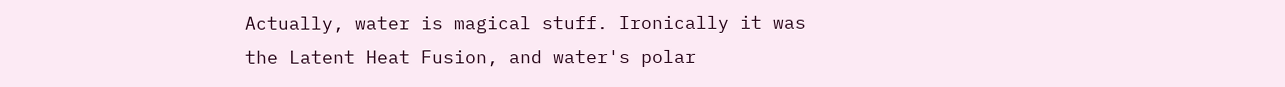Actually, water is magical stuff. Ironically it was the Latent Heat Fusion, and water's polar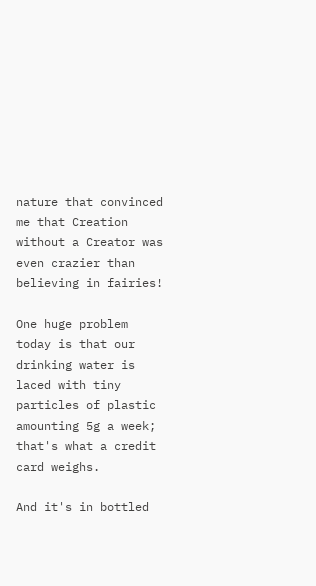nature that convinced me that Creation without a Creator was even crazier than believing in fairies!

One huge problem today is that our drinking water is laced with tiny particles of plastic amounting 5g a week; that's what a credit card weighs.

And it's in bottled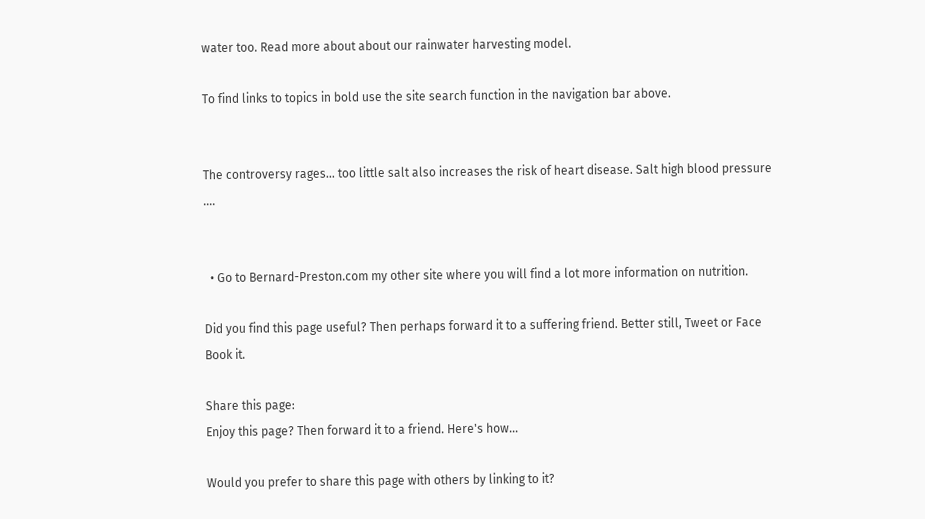water too. Read more about about our rainwater harvesting model.

To find links to topics in bold use the site search function in the navigation bar above.


The controversy rages... too little salt also increases the risk of heart disease. Salt high blood pressure ....


  • Go to Bernard-Preston.com my other site where you will find a lot more information on nutrition.

Did you find this page useful? Then perhaps forward it to a suffering friend. Better still, Tweet or Face Book it.

Share this page:
Enjoy this page? Then forward it to a friend. Here's how...

Would you prefer to share this page with others by linking to it?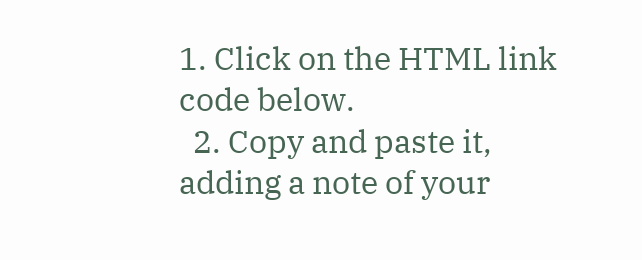1. Click on the HTML link code below.
  2. Copy and paste it, adding a note of your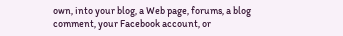own, into your blog, a Web page, forums, a blog comment, your Facebook account, or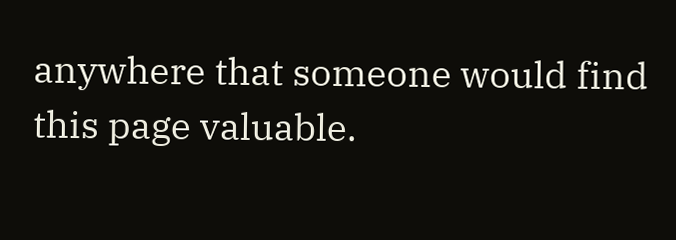anywhere that someone would find this page valuable.